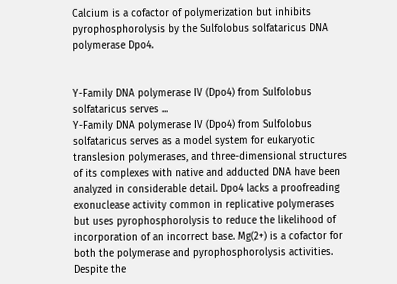Calcium is a cofactor of polymerization but inhibits pyrophosphorolysis by the Sulfolobus solfataricus DNA polymerase Dpo4.


Y-Family DNA polymerase IV (Dpo4) from Sulfolobus solfataricus serves ...
Y-Family DNA polymerase IV (Dpo4) from Sulfolobus solfataricus serves as a model system for eukaryotic translesion polymerases, and three-dimensional structures of its complexes with native and adducted DNA have been analyzed in considerable detail. Dpo4 lacks a proofreading exonuclease activity common in replicative polymerases but uses pyrophosphorolysis to reduce the likelihood of incorporation of an incorrect base. Mg(2+) is a cofactor for both the polymerase and pyrophosphorolysis activities. Despite the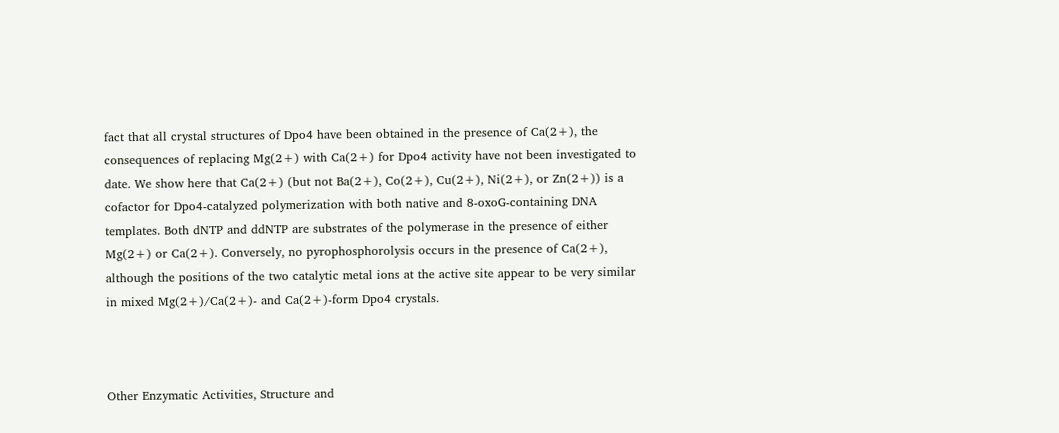fact that all crystal structures of Dpo4 have been obtained in the presence of Ca(2+), the consequences of replacing Mg(2+) with Ca(2+) for Dpo4 activity have not been investigated to date. We show here that Ca(2+) (but not Ba(2+), Co(2+), Cu(2+), Ni(2+), or Zn(2+)) is a cofactor for Dpo4-catalyzed polymerization with both native and 8-oxoG-containing DNA templates. Both dNTP and ddNTP are substrates of the polymerase in the presence of either Mg(2+) or Ca(2+). Conversely, no pyrophosphorolysis occurs in the presence of Ca(2+), although the positions of the two catalytic metal ions at the active site appear to be very similar in mixed Mg(2+)/Ca(2+)- and Ca(2+)-form Dpo4 crystals.



Other Enzymatic Activities, Structure and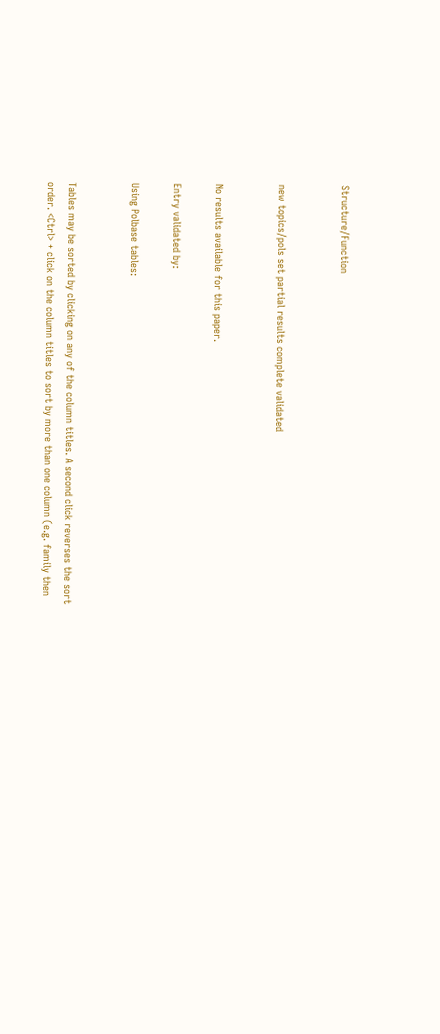Structure/Function


new topics/pols set partial results complete validated


No results available for this paper.

Entry validated by:

Using Polbase tables:


Tables may be sorted by clicking on any of the column titles. A second click reverses the sort order. <Ctrl> + click on the column titles to sort by more than one column (e.g. family then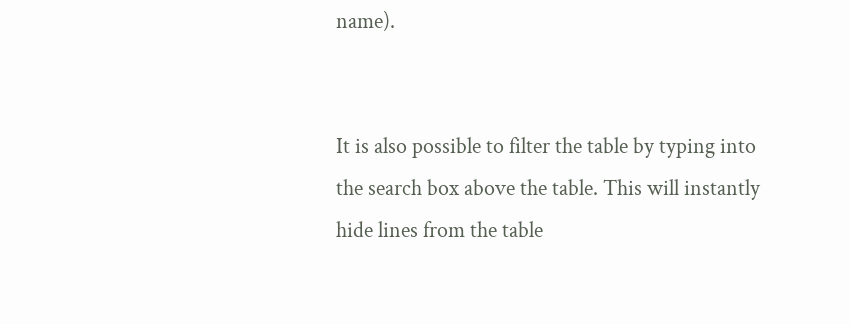name).


It is also possible to filter the table by typing into the search box above the table. This will instantly hide lines from the table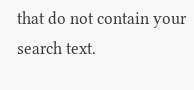that do not contain your search text.